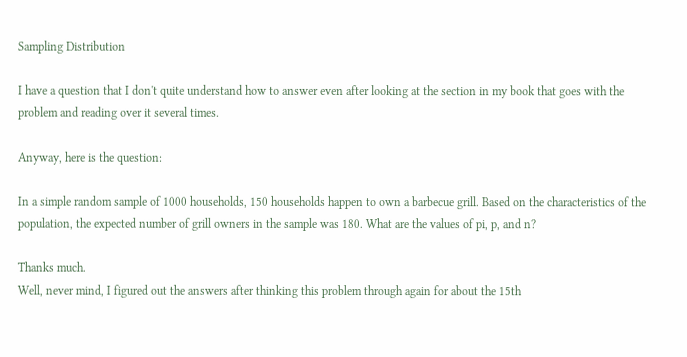Sampling Distribution

I have a question that I don't quite understand how to answer even after looking at the section in my book that goes with the problem and reading over it several times.

Anyway, here is the question:

In a simple random sample of 1000 households, 150 households happen to own a barbecue grill. Based on the characteristics of the population, the expected number of grill owners in the sample was 180. What are the values of pi, p, and n?

Thanks much.
Well, never mind, I figured out the answers after thinking this problem through again for about the 15th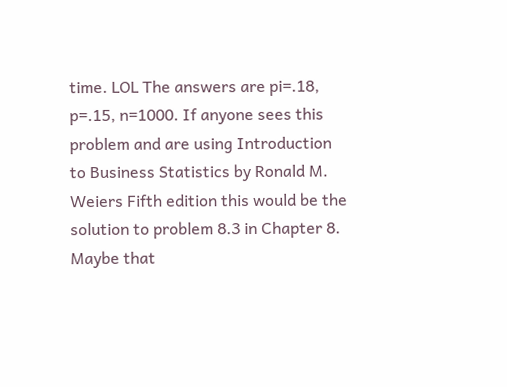time. LOL The answers are pi=.18, p=.15, n=1000. If anyone sees this problem and are using Introduction to Business Statistics by Ronald M. Weiers Fifth edition this would be the solution to problem 8.3 in Chapter 8. Maybe that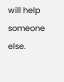will help someone else.